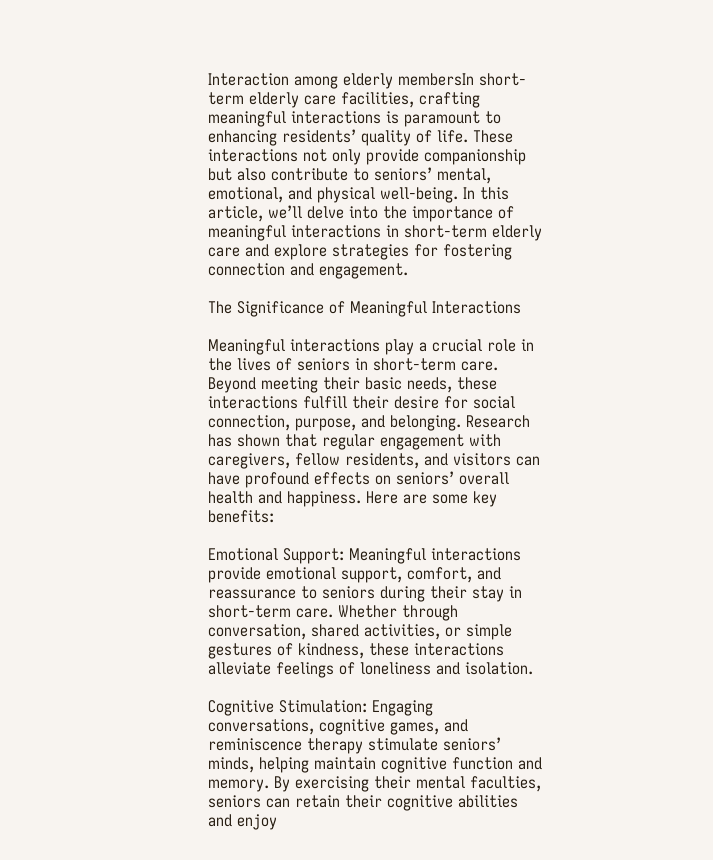Interaction among elderly membersIn short-term elderly care facilities, crafting meaningful interactions is paramount to enhancing residents’ quality of life. These interactions not only provide companionship but also contribute to seniors’ mental, emotional, and physical well-being. In this article, we’ll delve into the importance of meaningful interactions in short-term elderly care and explore strategies for fostering connection and engagement.

The Significance of Meaningful Interactions

Meaningful interactions play a crucial role in the lives of seniors in short-term care. Beyond meeting their basic needs, these interactions fulfill their desire for social connection, purpose, and belonging. Research has shown that regular engagement with caregivers, fellow residents, and visitors can have profound effects on seniors’ overall health and happiness. Here are some key benefits:

Emotional Support: Meaningful interactions provide emotional support, comfort, and reassurance to seniors during their stay in short-term care. Whether through conversation, shared activities, or simple gestures of kindness, these interactions alleviate feelings of loneliness and isolation.

Cognitive Stimulation: Engaging conversations, cognitive games, and reminiscence therapy stimulate seniors’ minds, helping maintain cognitive function and memory. By exercising their mental faculties, seniors can retain their cognitive abilities and enjoy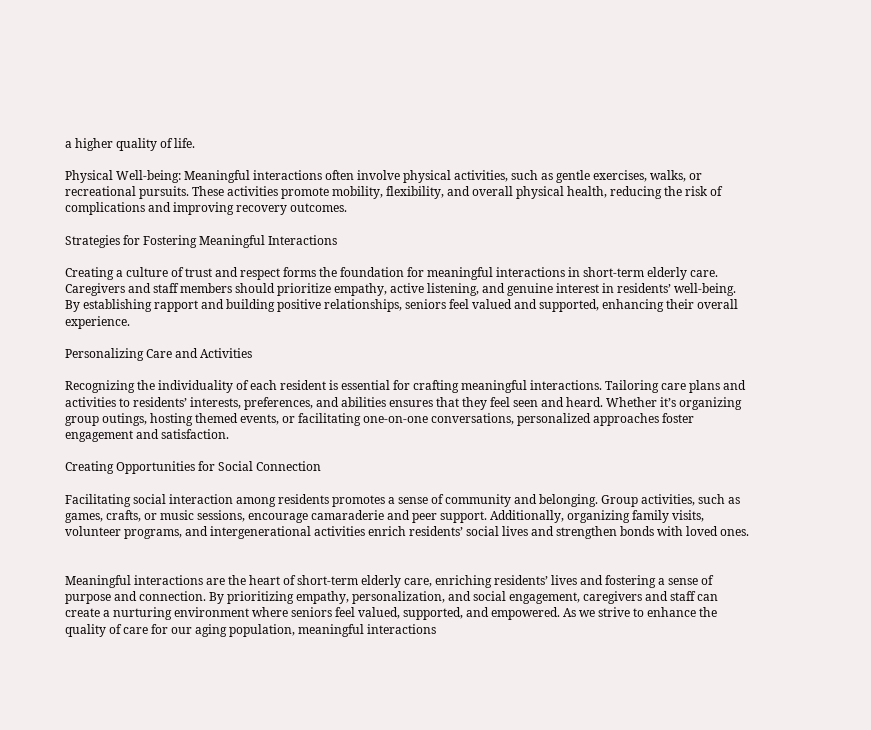a higher quality of life.

Physical Well-being: Meaningful interactions often involve physical activities, such as gentle exercises, walks, or recreational pursuits. These activities promote mobility, flexibility, and overall physical health, reducing the risk of complications and improving recovery outcomes.

Strategies for Fostering Meaningful Interactions

Creating a culture of trust and respect forms the foundation for meaningful interactions in short-term elderly care. Caregivers and staff members should prioritize empathy, active listening, and genuine interest in residents’ well-being. By establishing rapport and building positive relationships, seniors feel valued and supported, enhancing their overall experience.

Personalizing Care and Activities

Recognizing the individuality of each resident is essential for crafting meaningful interactions. Tailoring care plans and activities to residents’ interests, preferences, and abilities ensures that they feel seen and heard. Whether it’s organizing group outings, hosting themed events, or facilitating one-on-one conversations, personalized approaches foster engagement and satisfaction.

Creating Opportunities for Social Connection

Facilitating social interaction among residents promotes a sense of community and belonging. Group activities, such as games, crafts, or music sessions, encourage camaraderie and peer support. Additionally, organizing family visits, volunteer programs, and intergenerational activities enrich residents’ social lives and strengthen bonds with loved ones.


Meaningful interactions are the heart of short-term elderly care, enriching residents’ lives and fostering a sense of purpose and connection. By prioritizing empathy, personalization, and social engagement, caregivers and staff can create a nurturing environment where seniors feel valued, supported, and empowered. As we strive to enhance the quality of care for our aging population, meaningful interactions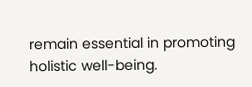remain essential in promoting holistic well-being.